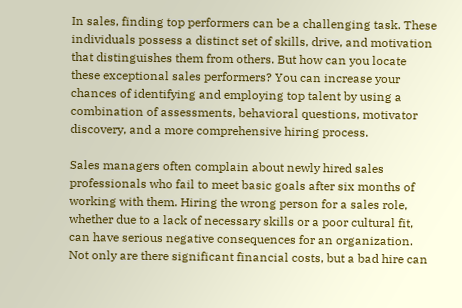In sales, finding top performers can be a challenging task. These individuals possess a distinct set of skills, drive, and motivation that distinguishes them from others. But how can you locate these exceptional sales performers? You can increase your chances of identifying and employing top talent by using a combination of assessments, behavioral questions, motivator discovery, and a more comprehensive hiring process.

Sales managers often complain about newly hired sales professionals who fail to meet basic goals after six months of working with them. Hiring the wrong person for a sales role, whether due to a lack of necessary skills or a poor cultural fit, can have serious negative consequences for an organization. Not only are there significant financial costs, but a bad hire can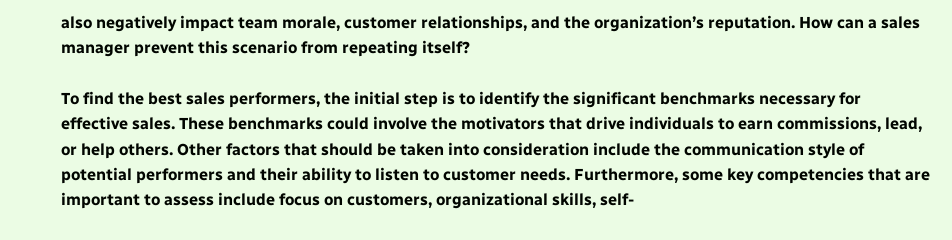also negatively impact team morale, customer relationships, and the organization’s reputation. How can a sales manager prevent this scenario from repeating itself?

To find the best sales performers, the initial step is to identify the significant benchmarks necessary for effective sales. These benchmarks could involve the motivators that drive individuals to earn commissions, lead, or help others. Other factors that should be taken into consideration include the communication style of potential performers and their ability to listen to customer needs. Furthermore, some key competencies that are important to assess include focus on customers, organizational skills, self-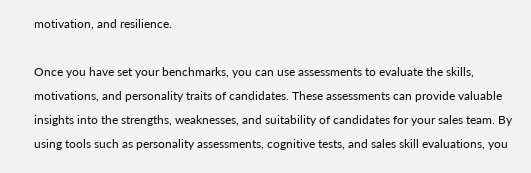motivation, and resilience.

Once you have set your benchmarks, you can use assessments to evaluate the skills, motivations, and personality traits of candidates. These assessments can provide valuable insights into the strengths, weaknesses, and suitability of candidates for your sales team. By using tools such as personality assessments, cognitive tests, and sales skill evaluations, you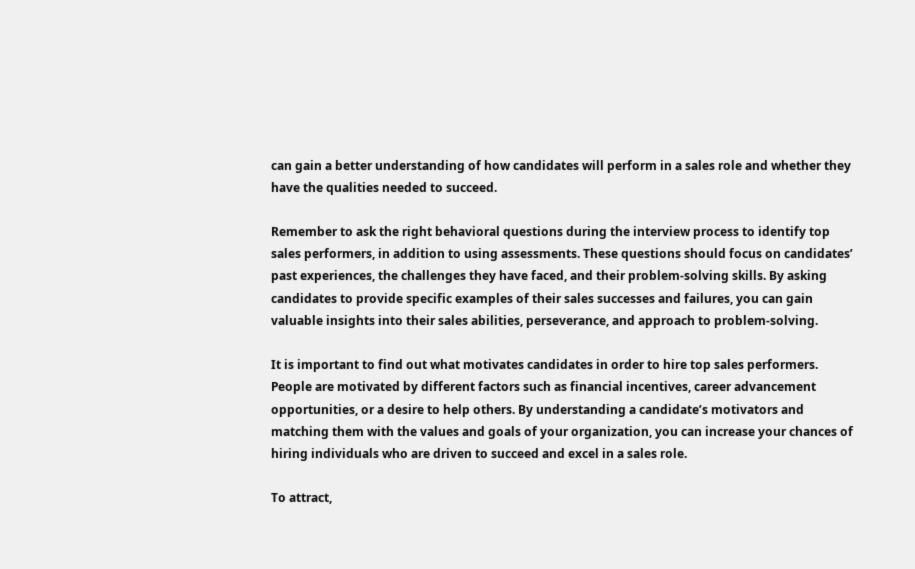can gain a better understanding of how candidates will perform in a sales role and whether they have the qualities needed to succeed.

Remember to ask the right behavioral questions during the interview process to identify top sales performers, in addition to using assessments. These questions should focus on candidates’ past experiences, the challenges they have faced, and their problem-solving skills. By asking candidates to provide specific examples of their sales successes and failures, you can gain valuable insights into their sales abilities, perseverance, and approach to problem-solving.

It is important to find out what motivates candidates in order to hire top sales performers. People are motivated by different factors such as financial incentives, career advancement opportunities, or a desire to help others. By understanding a candidate’s motivators and matching them with the values and goals of your organization, you can increase your chances of hiring individuals who are driven to succeed and excel in a sales role.

To attract,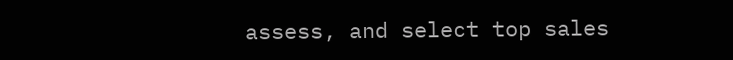assess, and select top sales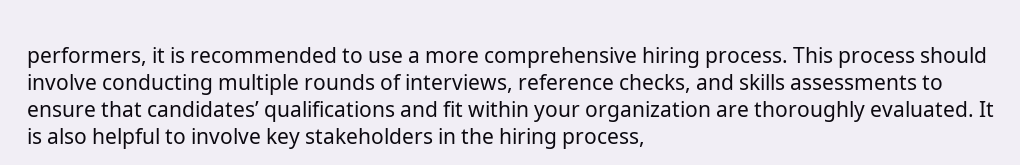performers, it is recommended to use a more comprehensive hiring process. This process should involve conducting multiple rounds of interviews, reference checks, and skills assessments to ensure that candidates’ qualifications and fit within your organization are thoroughly evaluated. It is also helpful to involve key stakeholders in the hiring process,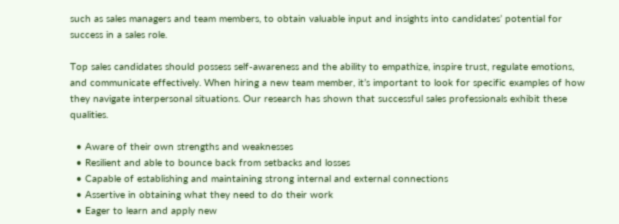such as sales managers and team members, to obtain valuable input and insights into candidates’ potential for success in a sales role.

Top sales candidates should possess self-awareness and the ability to empathize, inspire trust, regulate emotions, and communicate effectively. When hiring a new team member, it’s important to look for specific examples of how they navigate interpersonal situations. Our research has shown that successful sales professionals exhibit these qualities.

  • Aware of their own strengths and weaknesses
  • Resilient and able to bounce back from setbacks and losses
  • Capable of establishing and maintaining strong internal and external connections
  • Assertive in obtaining what they need to do their work
  • Eager to learn and apply new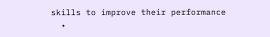skills to improve their performance
  •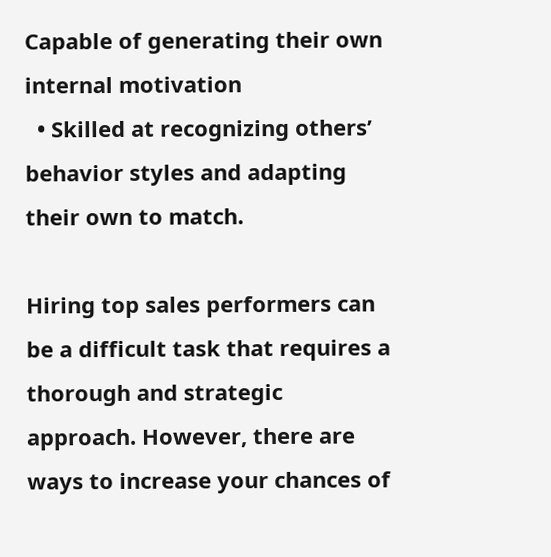Capable of generating their own internal motivation
  • Skilled at recognizing others’ behavior styles and adapting their own to match.

Hiring top sales performers can be a difficult task that requires a thorough and strategic approach. However, there are ways to increase your chances of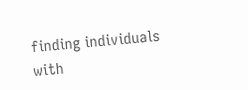finding individuals with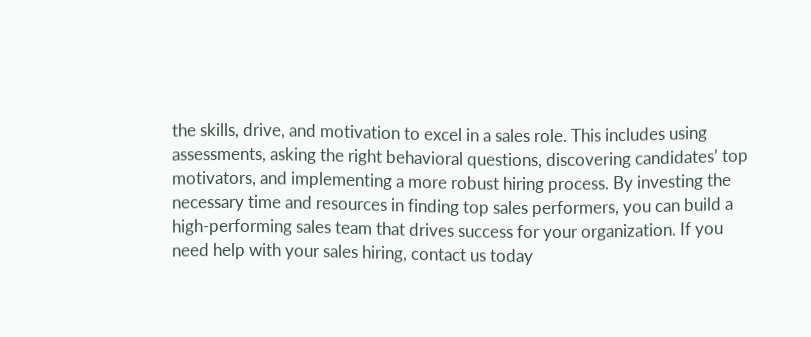the skills, drive, and motivation to excel in a sales role. This includes using assessments, asking the right behavioral questions, discovering candidates’ top motivators, and implementing a more robust hiring process. By investing the necessary time and resources in finding top sales performers, you can build a high-performing sales team that drives success for your organization. If you need help with your sales hiring, contact us today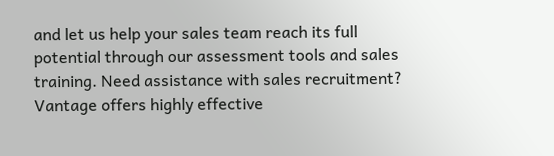and let us help your sales team reach its full potential through our assessment tools and sales training. Need assistance with sales recruitment? Vantage offers highly effective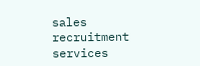sales recruitment services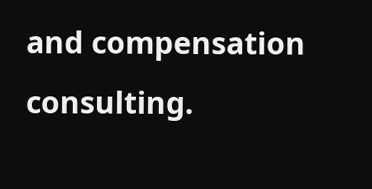and compensation consulting.